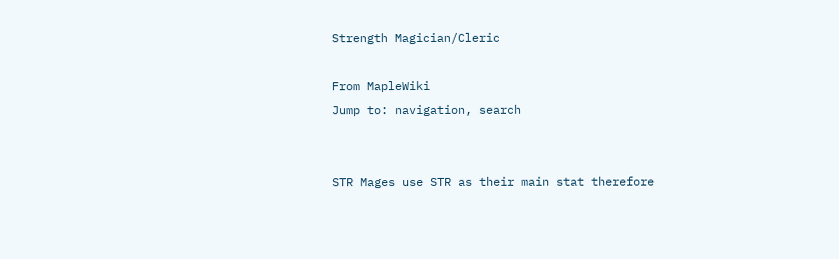Strength Magician/Cleric

From MapleWiki
Jump to: navigation, search


STR Mages use STR as their main stat therefore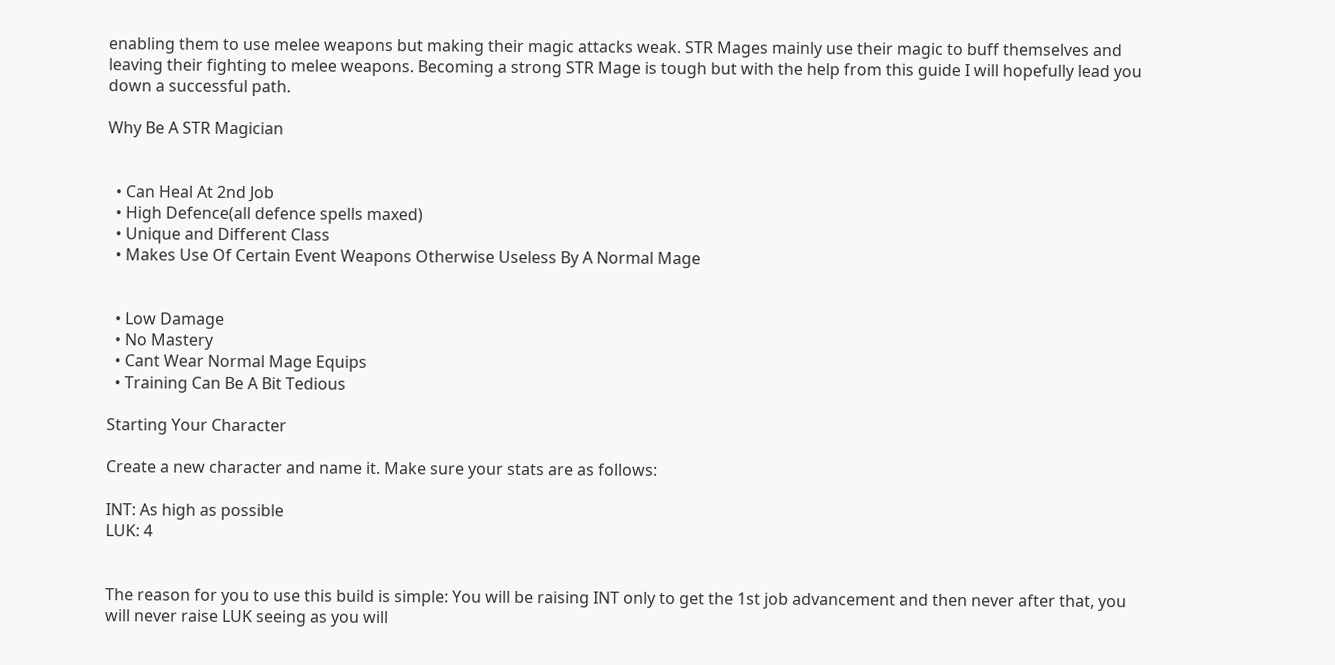enabling them to use melee weapons but making their magic attacks weak. STR Mages mainly use their magic to buff themselves and leaving their fighting to melee weapons. Becoming a strong STR Mage is tough but with the help from this guide I will hopefully lead you down a successful path.

Why Be A STR Magician


  • Can Heal At 2nd Job
  • High Defence(all defence spells maxed)
  • Unique and Different Class
  • Makes Use Of Certain Event Weapons Otherwise Useless By A Normal Mage


  • Low Damage
  • No Mastery
  • Cant Wear Normal Mage Equips
  • Training Can Be A Bit Tedious

Starting Your Character

Create a new character and name it. Make sure your stats are as follows:

INT: As high as possible
LUK: 4


The reason for you to use this build is simple: You will be raising INT only to get the 1st job advancement and then never after that, you will never raise LUK seeing as you will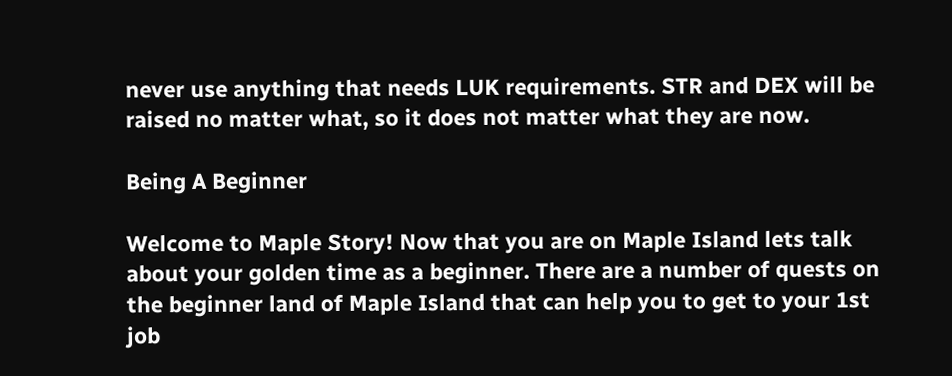never use anything that needs LUK requirements. STR and DEX will be raised no matter what, so it does not matter what they are now.

Being A Beginner

Welcome to Maple Story! Now that you are on Maple Island lets talk about your golden time as a beginner. There are a number of quests on the beginner land of Maple Island that can help you to get to your 1st job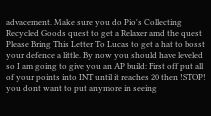advacement. Make sure you do Pio's Collecting Recycled Goods quest to get a Relaxer amd the quest Please Bring This Letter To Lucas to get a hat to bosst your defence a little. By now you should have leveled so I am going to give you an AP build: First off put all of your points into INT until it reaches 20 then !STOP! you dont want to put anymore in seeing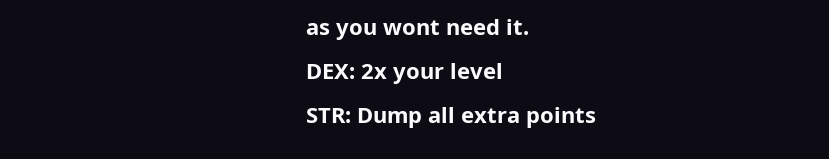as you wont need it.
DEX: 2x your level
STR: Dump all extra points